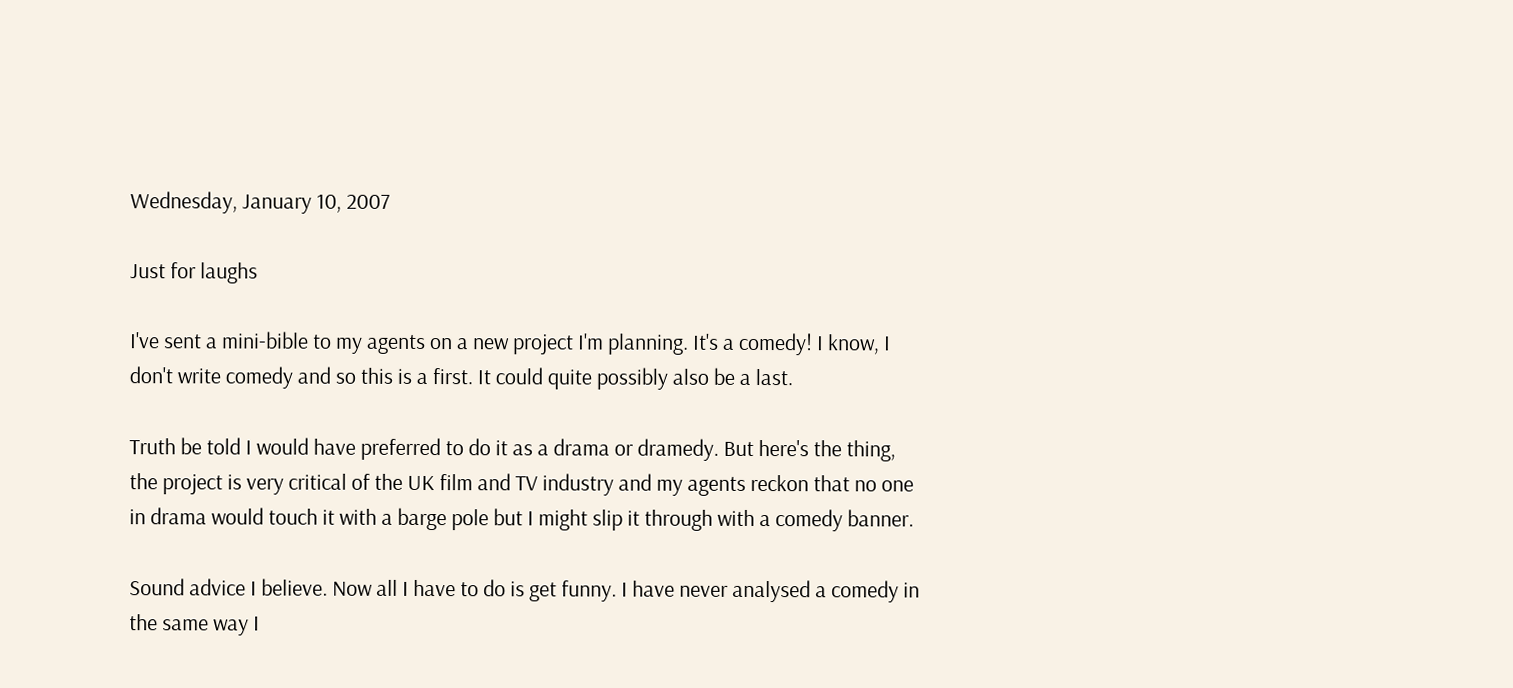Wednesday, January 10, 2007

Just for laughs

I've sent a mini-bible to my agents on a new project I'm planning. It's a comedy! I know, I don't write comedy and so this is a first. It could quite possibly also be a last.

Truth be told I would have preferred to do it as a drama or dramedy. But here's the thing, the project is very critical of the UK film and TV industry and my agents reckon that no one in drama would touch it with a barge pole but I might slip it through with a comedy banner.

Sound advice I believe. Now all I have to do is get funny. I have never analysed a comedy in the same way I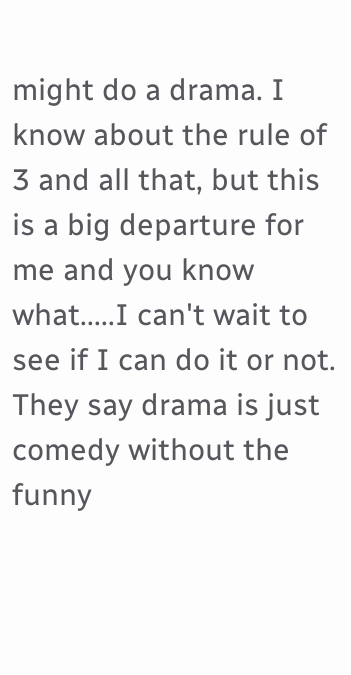might do a drama. I know about the rule of 3 and all that, but this is a big departure for me and you know what.....I can't wait to see if I can do it or not. They say drama is just comedy without the funny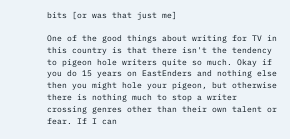bits [or was that just me]

One of the good things about writing for TV in this country is that there isn't the tendency to pigeon hole writers quite so much. Okay if you do 15 years on EastEnders and nothing else then you might hole your pigeon, but otherwise there is nothing much to stop a writer crossing genres other than their own talent or fear. If I can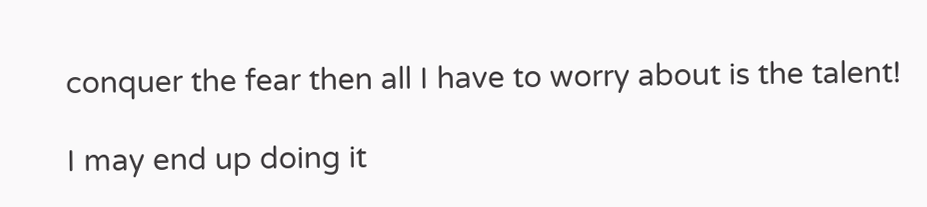conquer the fear then all I have to worry about is the talent!

I may end up doing it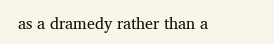as a dramedy rather than a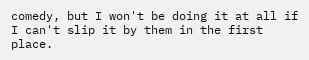comedy, but I won't be doing it at all if I can't slip it by them in the first place.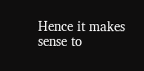Hence it makes sense to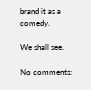brand it as a comedy.

We shall see.

No comments: